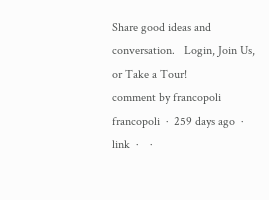Share good ideas and conversation.   Login, Join Us, or Take a Tour!
comment by francopoli
francopoli  ·  259 days ago  ·  link  ·    ·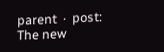parent  ·  post: The new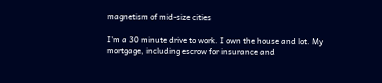magnetism of mid-size cities

I'm a 30 minute drive to work. I own the house and lot. My mortgage, including escrow for insurance and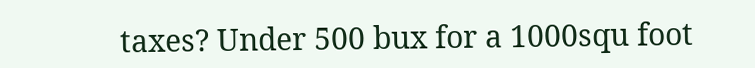taxes? Under 500 bux for a 1000squ foot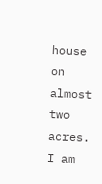house on almost two acres. I am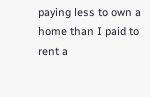paying less to own a home than I paid to rent a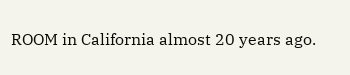ROOM in California almost 20 years ago.